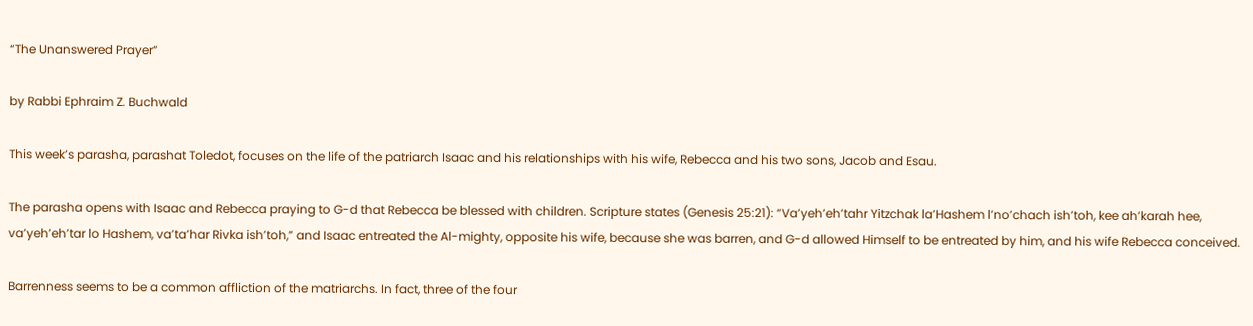“The Unanswered Prayer”

by Rabbi Ephraim Z. Buchwald

This week’s parasha, parashat Toledot, focuses on the life of the patriarch Isaac and his relationships with his wife, Rebecca and his two sons, Jacob and Esau.

The parasha opens with Isaac and Rebecca praying to G-d that Rebecca be blessed with children. Scripture states (Genesis 25:21): “Va’yeh’eh’tahr Yitzchak la’Hashem l’no’chach ish’toh, kee ah’karah hee, va’yeh’eh’tar lo Hashem, va’ta’har Rivka ish’toh,” and Isaac entreated the Al-mighty, opposite his wife, because she was barren, and G-d allowed Himself to be entreated by him, and his wife Rebecca conceived.

Barrenness seems to be a common affliction of the matriarchs. In fact, three of the four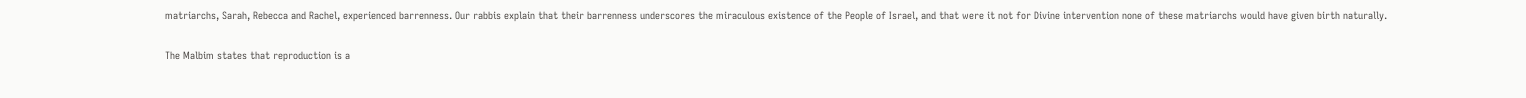matriarchs, Sarah, Rebecca and Rachel, experienced barrenness. Our rabbis explain that their barrenness underscores the miraculous existence of the People of Israel, and that were it not for Divine intervention none of these matriarchs would have given birth naturally.

The Malbim states that reproduction is a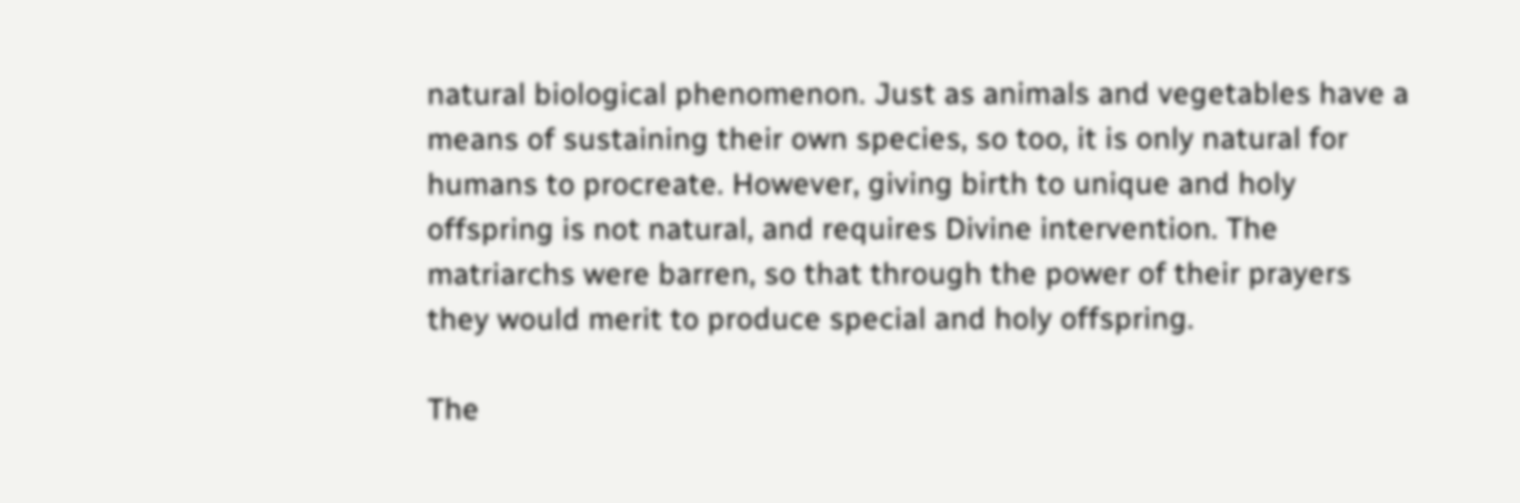natural biological phenomenon. Just as animals and vegetables have a means of sustaining their own species, so too, it is only natural for humans to procreate. However, giving birth to unique and holy offspring is not natural, and requires Divine intervention. The matriarchs were barren, so that through the power of their prayers they would merit to produce special and holy offspring.

The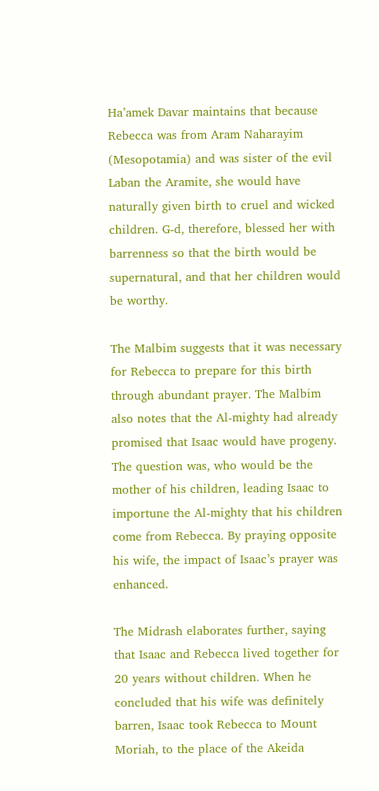Ha’amek Davar maintains that because Rebecca was from Aram Naharayim (Mesopotamia) and was sister of the evil Laban the Aramite, she would have naturally given birth to cruel and wicked children. G-d, therefore, blessed her with barrenness so that the birth would be supernatural, and that her children would be worthy.

The Malbim suggests that it was necessary for Rebecca to prepare for this birth through abundant prayer. The Malbim also notes that the Al-mighty had already promised that Isaac would have progeny. The question was, who would be the mother of his children, leading Isaac to importune the Al-mighty that his children come from Rebecca. By praying opposite his wife, the impact of Isaac’s prayer was enhanced.

The Midrash elaborates further, saying that Isaac and Rebecca lived together for 20 years without children. When he concluded that his wife was definitely barren, Isaac took Rebecca to Mount Moriah, to the place of the Akeida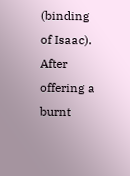(binding of Isaac). After offering a burnt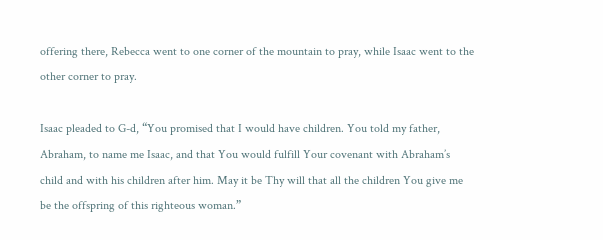offering there, Rebecca went to one corner of the mountain to pray, while Isaac went to the other corner to pray.

Isaac pleaded to G-d, “You promised that I would have children. You told my father, Abraham, to name me Isaac, and that You would fulfill Your covenant with Abraham’s child and with his children after him. May it be Thy will that all the children You give me be the offspring of this righteous woman.”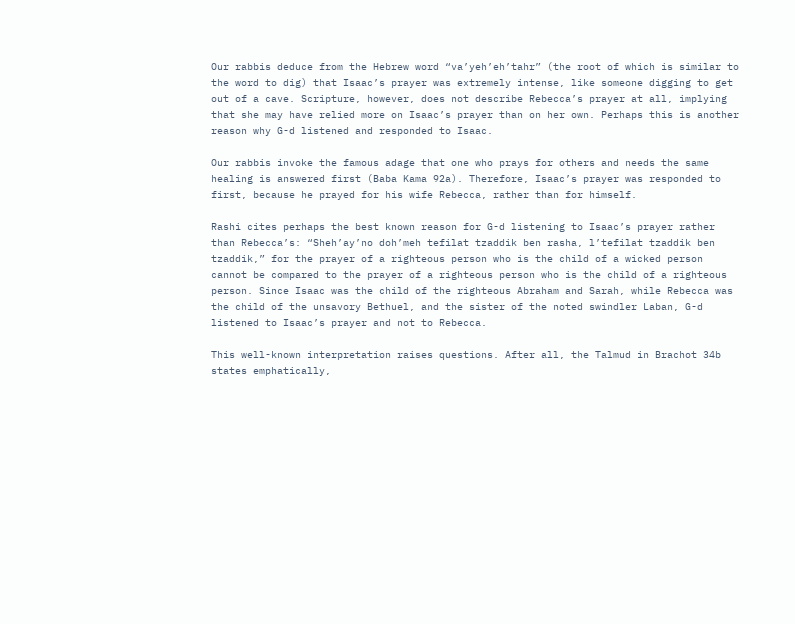Our rabbis deduce from the Hebrew word “va’yeh’eh’tahr” (the root of which is similar to the word to dig) that Isaac’s prayer was extremely intense, like someone digging to get out of a cave. Scripture, however, does not describe Rebecca’s prayer at all, implying that she may have relied more on Isaac’s prayer than on her own. Perhaps this is another reason why G-d listened and responded to Isaac.

Our rabbis invoke the famous adage that one who prays for others and needs the same healing is answered first (Baba Kama 92a). Therefore, Isaac’s prayer was responded to first, because he prayed for his wife Rebecca, rather than for himself.

Rashi cites perhaps the best known reason for G-d listening to Isaac’s prayer rather than Rebecca’s: “Sheh’ay’no doh’meh tefilat tzaddik ben rasha, l’tefilat tzaddik ben tzaddik,” for the prayer of a righteous person who is the child of a wicked person cannot be compared to the prayer of a righteous person who is the child of a righteous person. Since Isaac was the child of the righteous Abraham and Sarah, while Rebecca was the child of the unsavory Bethuel, and the sister of the noted swindler Laban, G-d listened to Isaac’s prayer and not to Rebecca.

This well-known interpretation raises questions. After all, the Talmud in Brachot 34b states emphatically,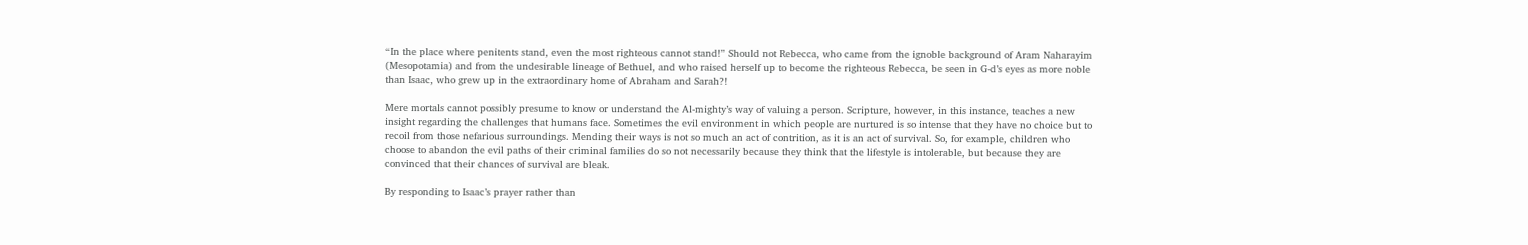“In the place where penitents stand, even the most righteous cannot stand!” Should not Rebecca, who came from the ignoble background of Aram Naharayim (Mesopotamia) and from the undesirable lineage of Bethuel, and who raised herself up to become the righteous Rebecca, be seen in G-d’s eyes as more noble than Isaac, who grew up in the extraordinary home of Abraham and Sarah?!

Mere mortals cannot possibly presume to know or understand the Al-mighty’s way of valuing a person. Scripture, however, in this instance, teaches a new insight regarding the challenges that humans face. Sometimes the evil environment in which people are nurtured is so intense that they have no choice but to recoil from those nefarious surroundings. Mending their ways is not so much an act of contrition, as it is an act of survival. So, for example, children who choose to abandon the evil paths of their criminal families do so not necessarily because they think that the lifestyle is intolerable, but because they are convinced that their chances of survival are bleak.

By responding to Isaac’s prayer rather than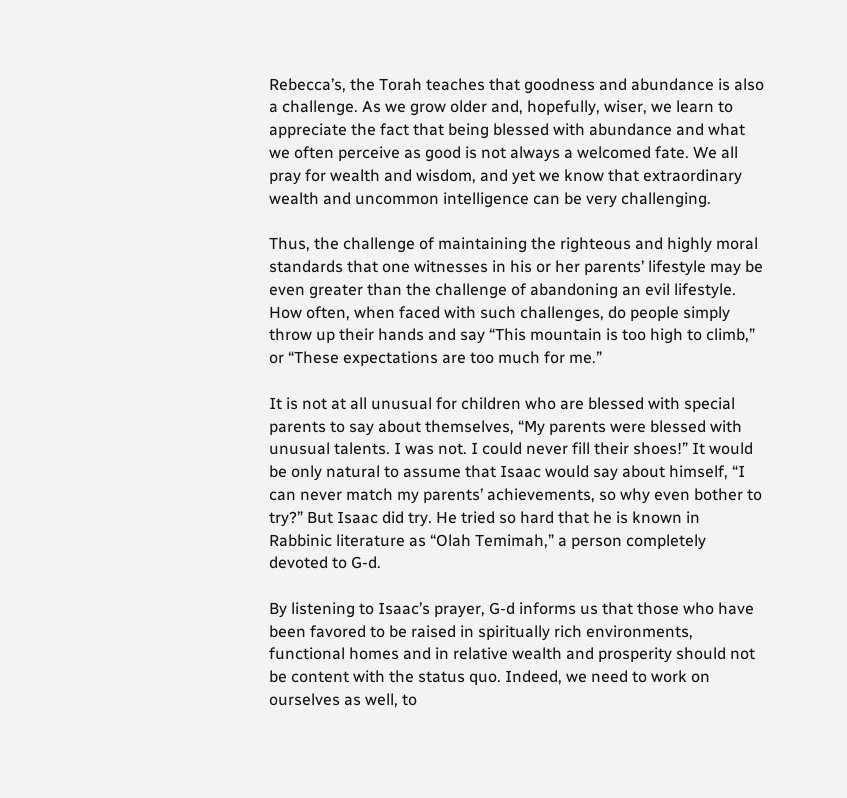Rebecca’s, the Torah teaches that goodness and abundance is also a challenge. As we grow older and, hopefully, wiser, we learn to appreciate the fact that being blessed with abundance and what we often perceive as good is not always a welcomed fate. We all pray for wealth and wisdom, and yet we know that extraordinary wealth and uncommon intelligence can be very challenging.

Thus, the challenge of maintaining the righteous and highly moral standards that one witnesses in his or her parents’ lifestyle may be even greater than the challenge of abandoning an evil lifestyle. How often, when faced with such challenges, do people simply throw up their hands and say “This mountain is too high to climb,” or “These expectations are too much for me.”

It is not at all unusual for children who are blessed with special parents to say about themselves, “My parents were blessed with unusual talents. I was not. I could never fill their shoes!” It would be only natural to assume that Isaac would say about himself, “I can never match my parents’ achievements, so why even bother to try?” But Isaac did try. He tried so hard that he is known in Rabbinic literature as “Olah Temimah,” a person completely devoted to G-d.

By listening to Isaac’s prayer, G-d informs us that those who have been favored to be raised in spiritually rich environments, functional homes and in relative wealth and prosperity should not be content with the status quo. Indeed, we need to work on ourselves as well, to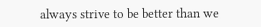always strive to be better than we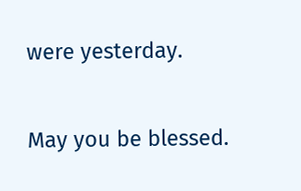were yesterday.

May you be blessed.